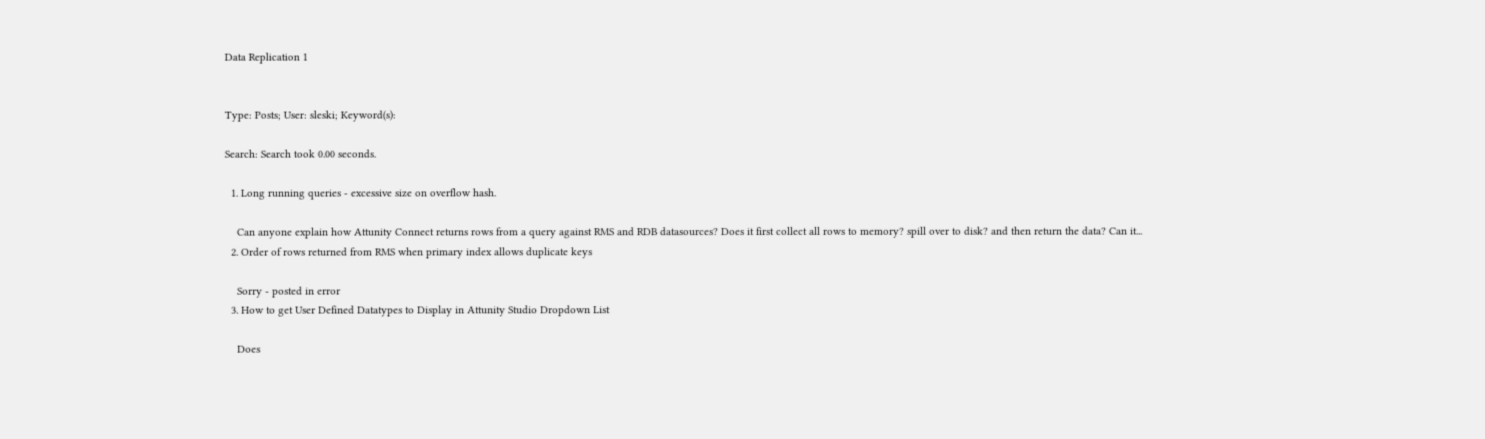Data Replication 1


Type: Posts; User: sleski; Keyword(s):

Search: Search took 0.00 seconds.

  1. Long running queries - excessive size on overflow hash.

    Can anyone explain how Attunity Connect returns rows from a query against RMS and RDB datasources? Does it first collect all rows to memory? spill over to disk? and then return the data? Can it...
  2. Order of rows returned from RMS when primary index allows duplicate keys

    Sorry - posted in error
  3. How to get User Defined Datatypes to Display in Attunity Studio Dropdown List

    Does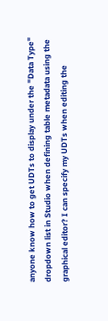anyone know how to get UDTs to display under the "Data Type" dropdown list in Studio when defining table metadata using the graphical editor? I can specify my UDTs when editing the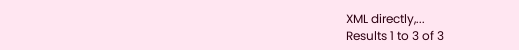XML directly,...
Results 1 to 3 of 3